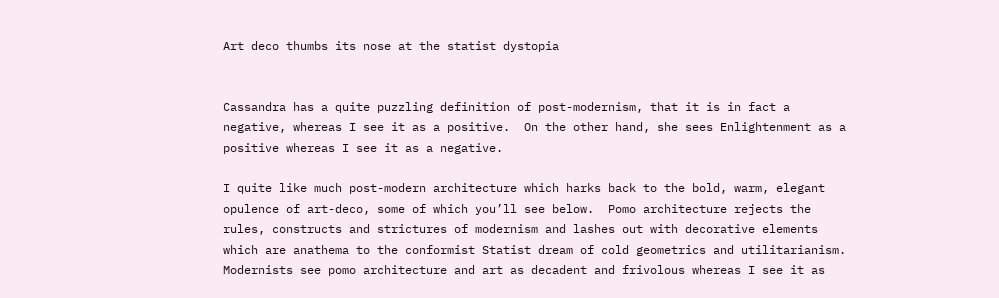Art deco thumbs its nose at the statist dystopia


Cassandra has a quite puzzling definition of post-modernism, that it is in fact a negative, whereas I see it as a positive.  On the other hand, she sees Enlightenment as a positive whereas I see it as a negative.

I quite like much post-modern architecture which harks back to the bold, warm, elegant opulence of art-deco, some of which you’ll see below.  Pomo architecture rejects the rules, constructs and strictures of modernism and lashes out with decorative elements which are anathema to the conformist Statist dream of cold geometrics and utilitarianism. Modernists see pomo architecture and art as decadent and frivolous whereas I see it as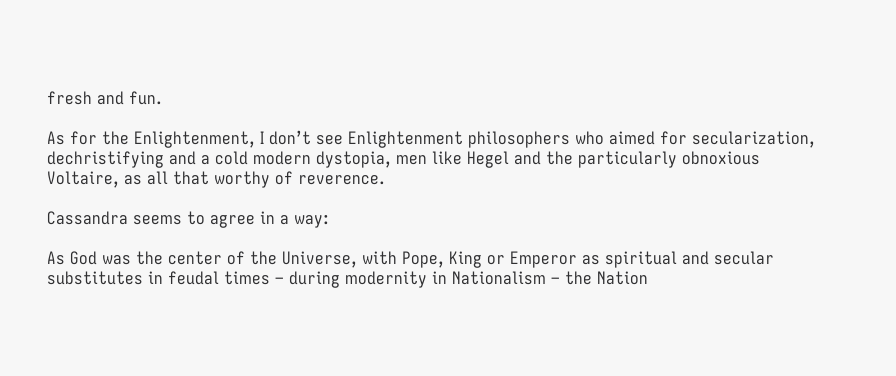fresh and fun.

As for the Enlightenment, I don’t see Enlightenment philosophers who aimed for secularization, dechristifying and a cold modern dystopia, men like Hegel and the particularly obnoxious Voltaire, as all that worthy of reverence.

Cassandra seems to agree in a way:

As God was the center of the Universe, with Pope, King or Emperor as spiritual and secular substitutes in feudal times – during modernity in Nationalism – the Nation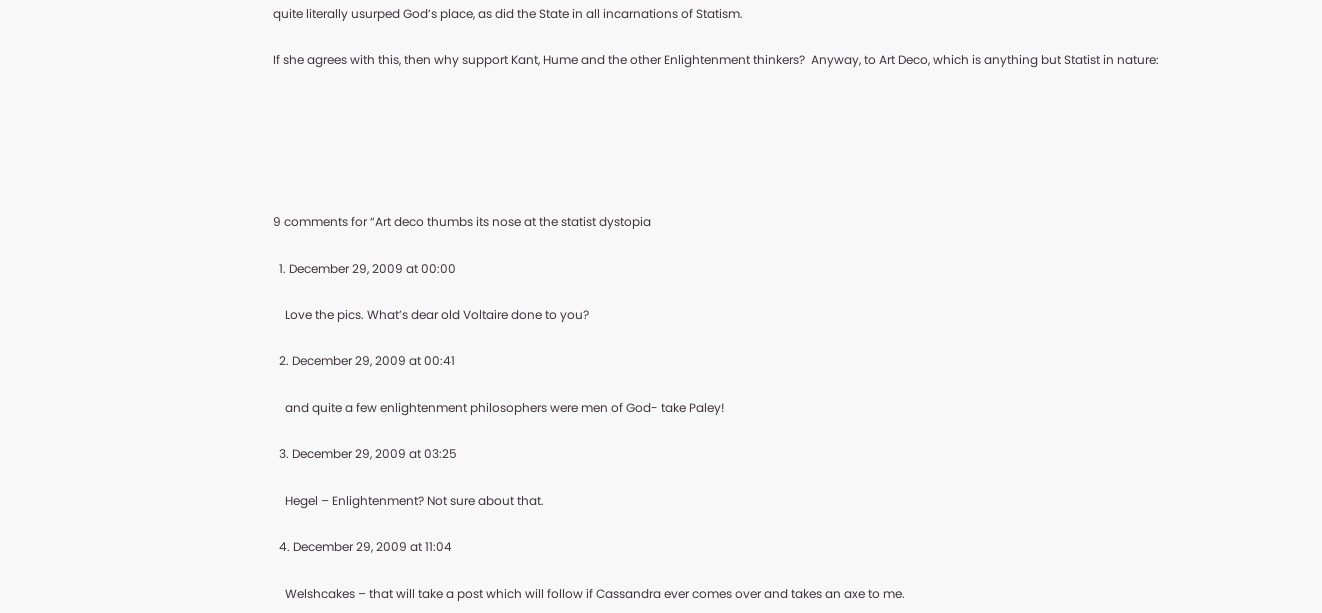quite literally usurped God’s place, as did the State in all incarnations of Statism.

If she agrees with this, then why support Kant, Hume and the other Enlightenment thinkers?  Anyway, to Art Deco, which is anything but Statist in nature:






9 comments for “Art deco thumbs its nose at the statist dystopia

  1. December 29, 2009 at 00:00

    Love the pics. What’s dear old Voltaire done to you?

  2. December 29, 2009 at 00:41

    and quite a few enlightenment philosophers were men of God- take Paley!

  3. December 29, 2009 at 03:25

    Hegel – Enlightenment? Not sure about that.

  4. December 29, 2009 at 11:04

    Welshcakes – that will take a post which will follow if Cassandra ever comes over and takes an axe to me.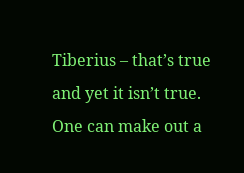Tiberius – that’s true and yet it isn’t true. One can make out a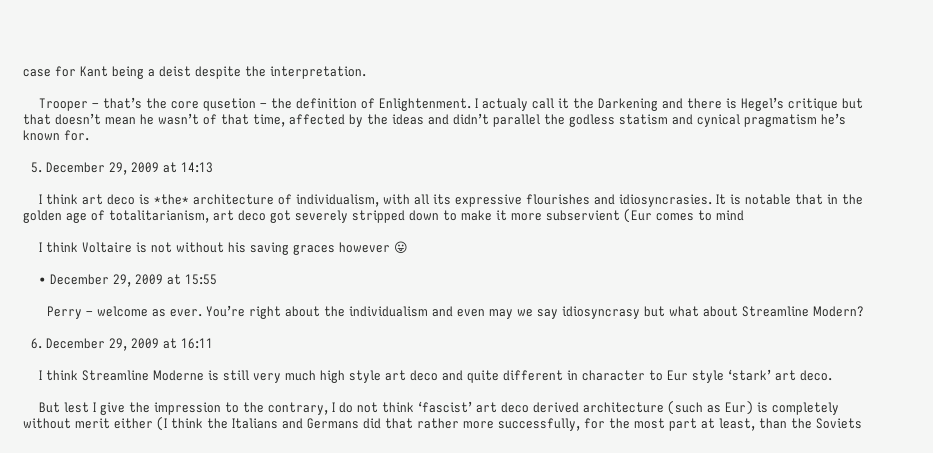case for Kant being a deist despite the interpretation.

    Trooper – that’s the core qusetion – the definition of Enlightenment. I actualy call it the Darkening and there is Hegel’s critique but that doesn’t mean he wasn’t of that time, affected by the ideas and didn’t parallel the godless statism and cynical pragmatism he’s known for.

  5. December 29, 2009 at 14:13

    I think art deco is *the* architecture of individualism, with all its expressive flourishes and idiosyncrasies. It is notable that in the golden age of totalitarianism, art deco got severely stripped down to make it more subservient (Eur comes to mind

    I think Voltaire is not without his saving graces however 😛

    • December 29, 2009 at 15:55

      Perry – welcome as ever. You’re right about the individualism and even may we say idiosyncrasy but what about Streamline Modern?

  6. December 29, 2009 at 16:11

    I think Streamline Moderne is still very much high style art deco and quite different in character to Eur style ‘stark’ art deco.

    But lest I give the impression to the contrary, I do not think ‘fascist’ art deco derived architecture (such as Eur) is completely without merit either (I think the Italians and Germans did that rather more successfully, for the most part at least, than the Soviets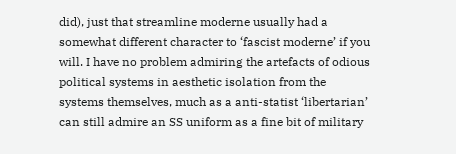did), just that streamline moderne usually had a somewhat different character to ‘fascist moderne’ if you will. I have no problem admiring the artefacts of odious political systems in aesthetic isolation from the systems themselves, much as a anti-statist ‘libertarian’ can still admire an SS uniform as a fine bit of military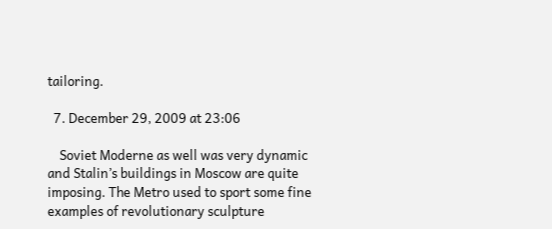tailoring.

  7. December 29, 2009 at 23:06

    Soviet Moderne as well was very dynamic and Stalin’s buildings in Moscow are quite imposing. The Metro used to sport some fine examples of revolutionary sculpture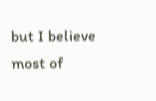but I believe most of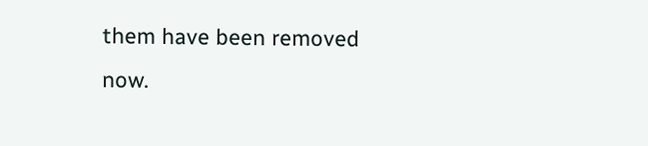them have been removed now.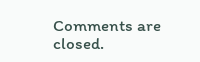Comments are closed.